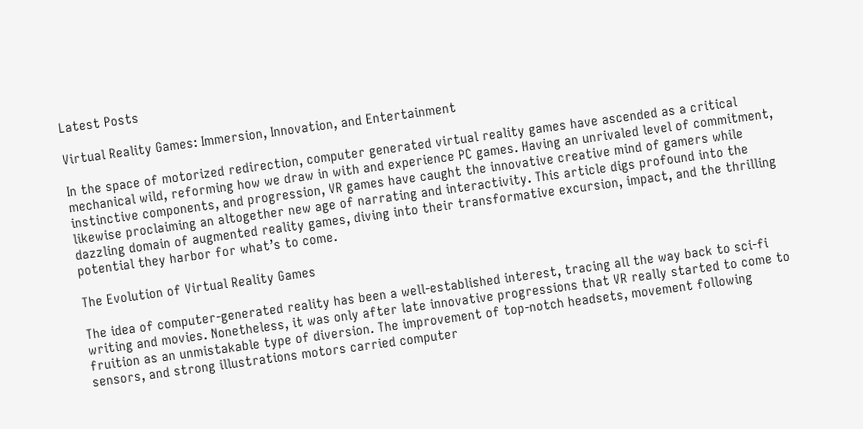Latest Posts

Virtual Reality Games: Immersion, Innovation, and Entertainment

In the space of motorized redirection, computer generated virtual reality games have ascended as a critical mechanical wild, reforming how we draw in with and experience PC games. Having an unrivaled level of commitment, instinctive components, and progression, VR games have caught the innovative creative mind of gamers while likewise proclaiming an altogether new age of narrating and interactivity. This article digs profound into the dazzling domain of augmented reality games, diving into their transformative excursion, impact, and the thrilling potential they harbor for what’s to come.

The Evolution of Virtual Reality Games

The idea of computer-generated reality has been a well-established interest, tracing all the way back to sci-fi writing and movies. Nonetheless, it was only after late innovative progressions that VR really started to come to fruition as an unmistakable type of diversion. The improvement of top-notch headsets, movement following sensors, and strong illustrations motors carried computer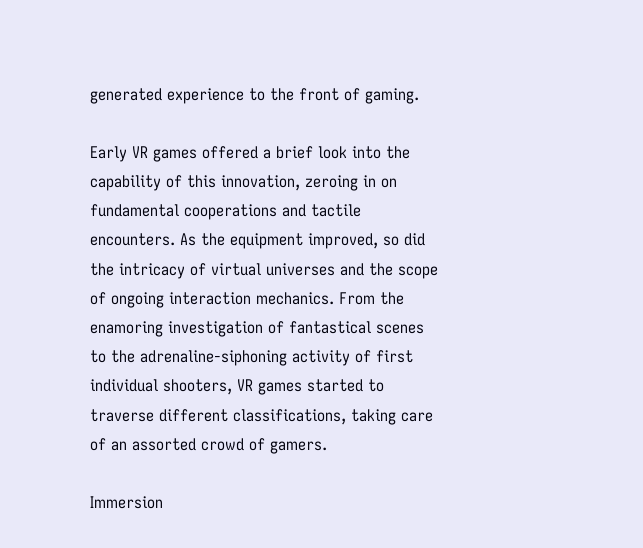generated experience to the front of gaming.

Early VR games offered a brief look into the capability of this innovation, zeroing in on fundamental cooperations and tactile encounters. As the equipment improved, so did the intricacy of virtual universes and the scope of ongoing interaction mechanics. From the enamoring investigation of fantastical scenes to the adrenaline-siphoning activity of first individual shooters, VR games started to traverse different classifications, taking care of an assorted crowd of gamers.

Immersion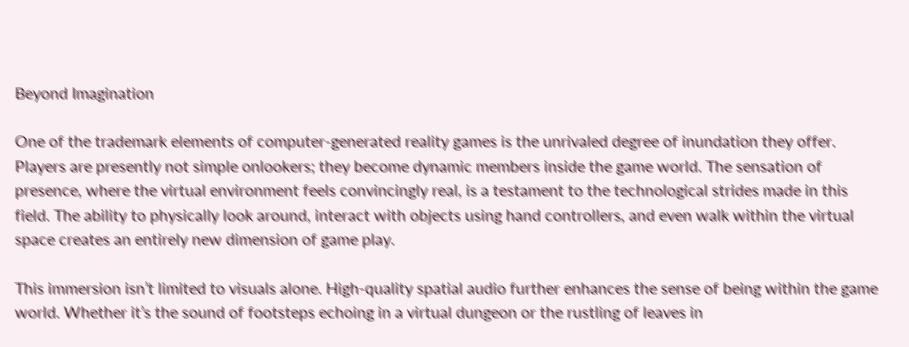Beyond Imagination

One of the trademark elements of computer-generated reality games is the unrivaled degree of inundation they offer. Players are presently not simple onlookers; they become dynamic members inside the game world. The sensation of presence, where the virtual environment feels convincingly real, is a testament to the technological strides made in this field. The ability to physically look around, interact with objects using hand controllers, and even walk within the virtual space creates an entirely new dimension of game play.

This immersion isn’t limited to visuals alone. High-quality spatial audio further enhances the sense of being within the game world. Whether it’s the sound of footsteps echoing in a virtual dungeon or the rustling of leaves in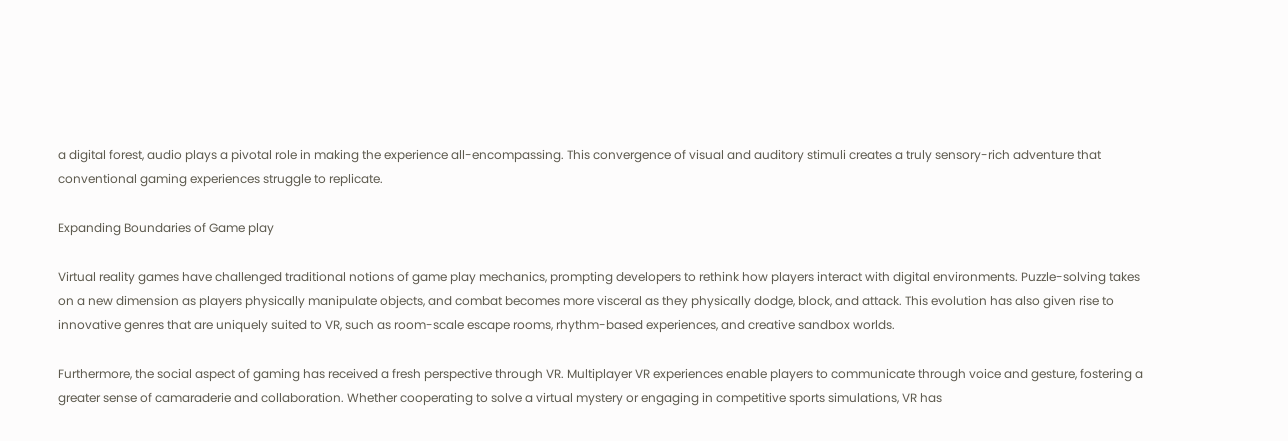a digital forest, audio plays a pivotal role in making the experience all-encompassing. This convergence of visual and auditory stimuli creates a truly sensory-rich adventure that conventional gaming experiences struggle to replicate.

Expanding Boundaries of Game play

Virtual reality games have challenged traditional notions of game play mechanics, prompting developers to rethink how players interact with digital environments. Puzzle-solving takes on a new dimension as players physically manipulate objects, and combat becomes more visceral as they physically dodge, block, and attack. This evolution has also given rise to innovative genres that are uniquely suited to VR, such as room-scale escape rooms, rhythm-based experiences, and creative sandbox worlds.

Furthermore, the social aspect of gaming has received a fresh perspective through VR. Multiplayer VR experiences enable players to communicate through voice and gesture, fostering a greater sense of camaraderie and collaboration. Whether cooperating to solve a virtual mystery or engaging in competitive sports simulations, VR has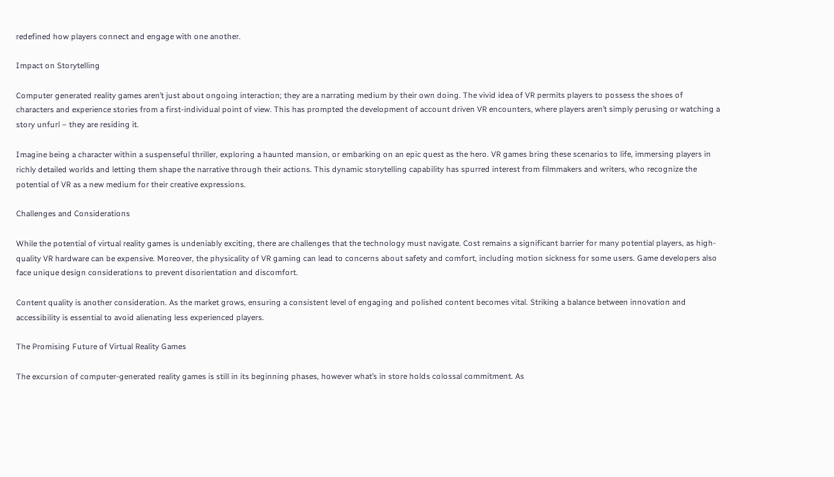redefined how players connect and engage with one another.

Impact on Storytelling

Computer generated reality games aren’t just about ongoing interaction; they are a narrating medium by their own doing. The vivid idea of VR permits players to possess the shoes of characters and experience stories from a first-individual point of view. This has prompted the development of account driven VR encounters, where players aren’t simply perusing or watching a story unfurl – they are residing it.

Imagine being a character within a suspenseful thriller, exploring a haunted mansion, or embarking on an epic quest as the hero. VR games bring these scenarios to life, immersing players in richly detailed worlds and letting them shape the narrative through their actions. This dynamic storytelling capability has spurred interest from filmmakers and writers, who recognize the potential of VR as a new medium for their creative expressions.

Challenges and Considerations

While the potential of virtual reality games is undeniably exciting, there are challenges that the technology must navigate. Cost remains a significant barrier for many potential players, as high-quality VR hardware can be expensive. Moreover, the physicality of VR gaming can lead to concerns about safety and comfort, including motion sickness for some users. Game developers also face unique design considerations to prevent disorientation and discomfort.

Content quality is another consideration. As the market grows, ensuring a consistent level of engaging and polished content becomes vital. Striking a balance between innovation and accessibility is essential to avoid alienating less experienced players.

The Promising Future of Virtual Reality Games

The excursion of computer-generated reality games is still in its beginning phases, however what’s in store holds colossal commitment. As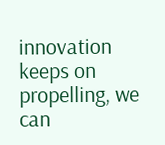innovation keeps on propelling, we can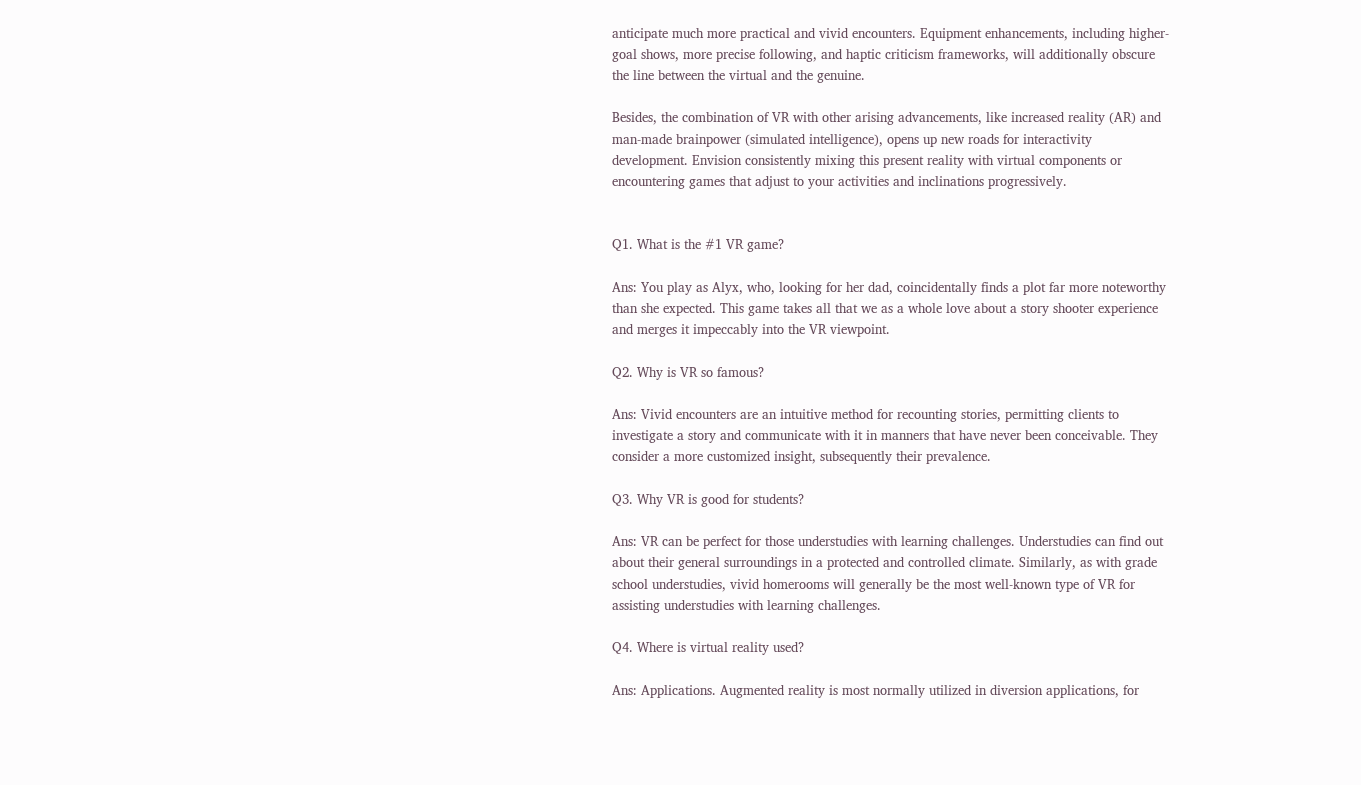anticipate much more practical and vivid encounters. Equipment enhancements, including higher-goal shows, more precise following, and haptic criticism frameworks, will additionally obscure the line between the virtual and the genuine.

Besides, the combination of VR with other arising advancements, like increased reality (AR) and man-made brainpower (simulated intelligence), opens up new roads for interactivity development. Envision consistently mixing this present reality with virtual components or encountering games that adjust to your activities and inclinations progressively.


Q1. What is the #1 VR game?

Ans: You play as Alyx, who, looking for her dad, coincidentally finds a plot far more noteworthy than she expected. This game takes all that we as a whole love about a story shooter experience and merges it impeccably into the VR viewpoint.

Q2. Why is VR so famous?

Ans: Vivid encounters are an intuitive method for recounting stories, permitting clients to investigate a story and communicate with it in manners that have never been conceivable. They consider a more customized insight, subsequently their prevalence.

Q3. Why VR is good for students?

Ans: VR can be perfect for those understudies with learning challenges. Understudies can find out about their general surroundings in a protected and controlled climate. Similarly, as with grade school understudies, vivid homerooms will generally be the most well-known type of VR for assisting understudies with learning challenges.

Q4. Where is virtual reality used?

Ans: Applications. Augmented reality is most normally utilized in diversion applications, for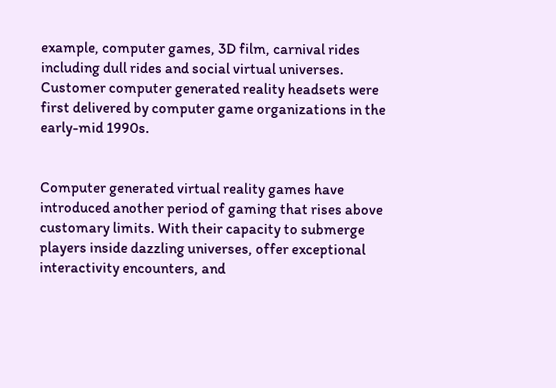example, computer games, 3D film, carnival rides including dull rides and social virtual universes. Customer computer generated reality headsets were first delivered by computer game organizations in the early-mid 1990s.


Computer generated virtual reality games have introduced another period of gaming that rises above customary limits. With their capacity to submerge players inside dazzling universes, offer exceptional interactivity encounters, and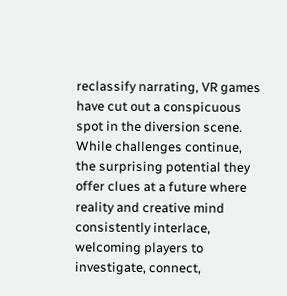reclassify narrating, VR games have cut out a conspicuous spot in the diversion scene. While challenges continue, the surprising potential they offer clues at a future where reality and creative mind consistently interlace, welcoming players to investigate, connect,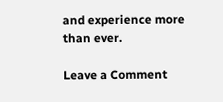and experience more than ever.

Leave a Comment